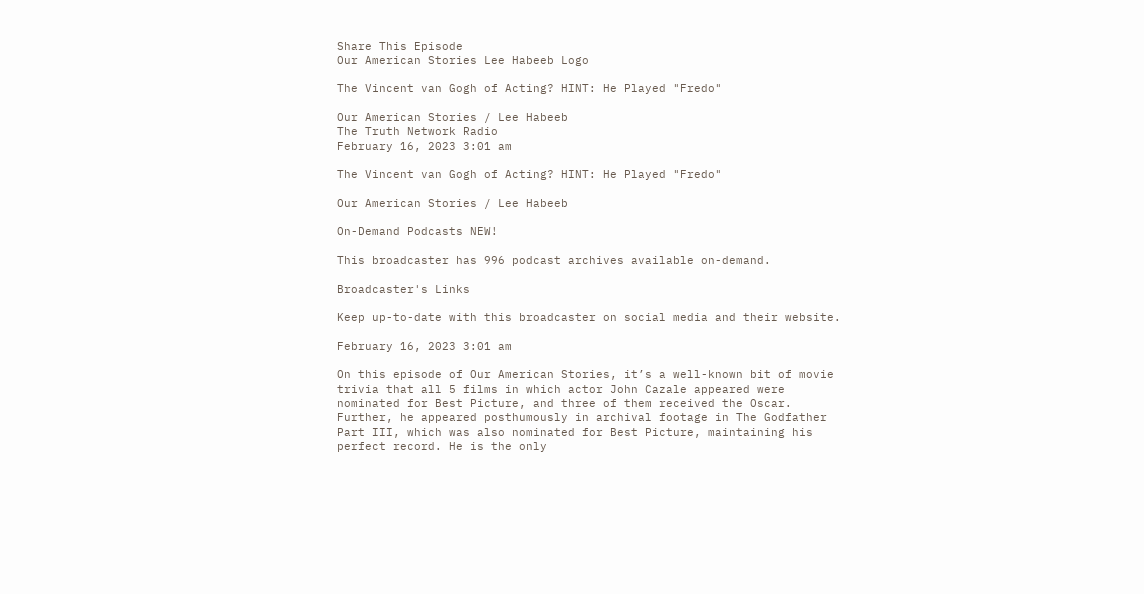Share This Episode
Our American Stories Lee Habeeb Logo

The Vincent van Gogh of Acting? HINT: He Played "Fredo"

Our American Stories / Lee Habeeb
The Truth Network Radio
February 16, 2023 3:01 am

The Vincent van Gogh of Acting? HINT: He Played "Fredo"

Our American Stories / Lee Habeeb

On-Demand Podcasts NEW!

This broadcaster has 996 podcast archives available on-demand.

Broadcaster's Links

Keep up-to-date with this broadcaster on social media and their website.

February 16, 2023 3:01 am

On this episode of Our American Stories, it’s a well-known bit of movie trivia that all 5 films in which actor John Cazale appeared were nominated for Best Picture, and three of them received the Oscar. Further, he appeared posthumously in archival footage in The Godfather Part III, which was also nominated for Best Picture, maintaining his perfect record. He is the only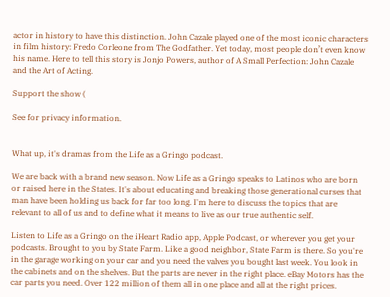actor in history to have this distinction. John Cazale played one of the most iconic characters in film history: Fredo Corleone from The Godfather. Yet today, most people don’t even know his name. Here to tell this story is Jonjo Powers, author of A Small Perfection: John Cazale and the Art of Acting.

Support the show (

See for privacy information.


What up, it's dramas from the Life as a Gringo podcast.

We are back with a brand new season. Now Life as a Gringo speaks to Latinos who are born or raised here in the States. It's about educating and breaking those generational curses that man have been holding us back for far too long. I'm here to discuss the topics that are relevant to all of us and to define what it means to live as our true authentic self.

Listen to Life as a Gringo on the iHeart Radio app, Apple Podcast, or wherever you get your podcasts. Brought to you by State Farm. Like a good neighbor, State Farm is there. So you're in the garage working on your car and you need the valves you bought last week. You look in the cabinets and on the shelves. But the parts are never in the right place. eBay Motors has the car parts you need. Over 122 million of them all in one place and all at the right prices.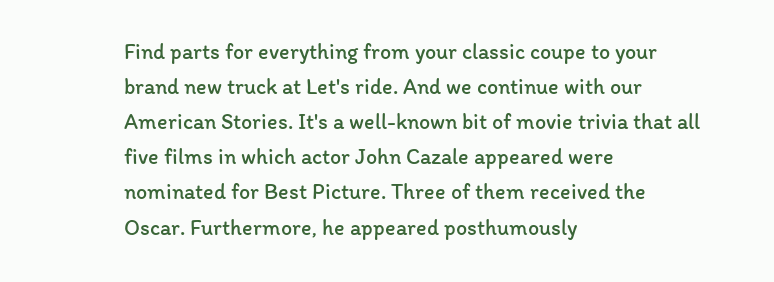Find parts for everything from your classic coupe to your brand new truck at Let's ride. And we continue with our American Stories. It's a well-known bit of movie trivia that all five films in which actor John Cazale appeared were nominated for Best Picture. Three of them received the Oscar. Furthermore, he appeared posthumously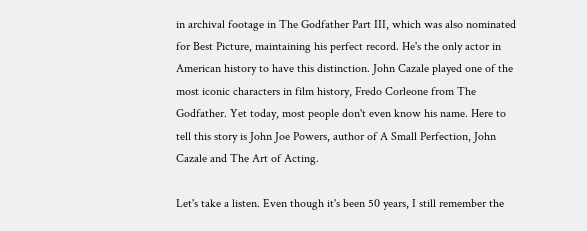in archival footage in The Godfather Part III, which was also nominated for Best Picture, maintaining his perfect record. He's the only actor in American history to have this distinction. John Cazale played one of the most iconic characters in film history, Fredo Corleone from The Godfather. Yet today, most people don't even know his name. Here to tell this story is John Joe Powers, author of A Small Perfection, John Cazale and The Art of Acting.

Let's take a listen. Even though it's been 50 years, I still remember the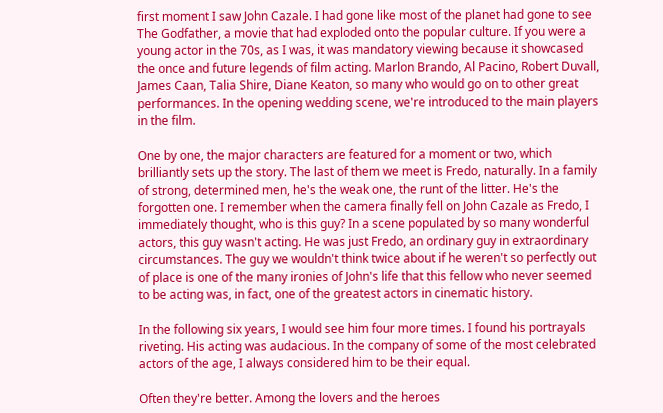first moment I saw John Cazale. I had gone like most of the planet had gone to see The Godfather, a movie that had exploded onto the popular culture. If you were a young actor in the 70s, as I was, it was mandatory viewing because it showcased the once and future legends of film acting. Marlon Brando, Al Pacino, Robert Duvall, James Caan, Talia Shire, Diane Keaton, so many who would go on to other great performances. In the opening wedding scene, we're introduced to the main players in the film.

One by one, the major characters are featured for a moment or two, which brilliantly sets up the story. The last of them we meet is Fredo, naturally. In a family of strong, determined men, he's the weak one, the runt of the litter. He's the forgotten one. I remember when the camera finally fell on John Cazale as Fredo, I immediately thought, who is this guy? In a scene populated by so many wonderful actors, this guy wasn't acting. He was just Fredo, an ordinary guy in extraordinary circumstances. The guy we wouldn't think twice about if he weren't so perfectly out of place is one of the many ironies of John's life that this fellow who never seemed to be acting was, in fact, one of the greatest actors in cinematic history.

In the following six years, I would see him four more times. I found his portrayals riveting. His acting was audacious. In the company of some of the most celebrated actors of the age, I always considered him to be their equal.

Often they're better. Among the lovers and the heroes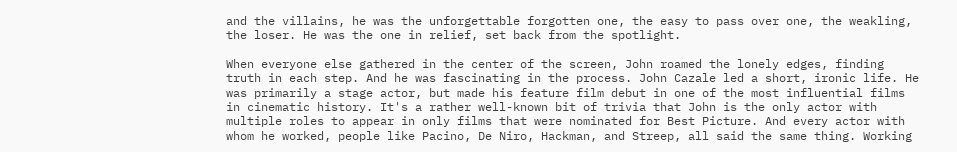and the villains, he was the unforgettable forgotten one, the easy to pass over one, the weakling, the loser. He was the one in relief, set back from the spotlight.

When everyone else gathered in the center of the screen, John roamed the lonely edges, finding truth in each step. And he was fascinating in the process. John Cazale led a short, ironic life. He was primarily a stage actor, but made his feature film debut in one of the most influential films in cinematic history. It's a rather well-known bit of trivia that John is the only actor with multiple roles to appear in only films that were nominated for Best Picture. And every actor with whom he worked, people like Pacino, De Niro, Hackman, and Streep, all said the same thing. Working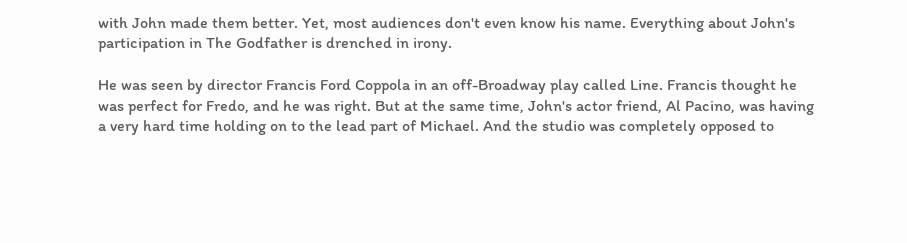with John made them better. Yet, most audiences don't even know his name. Everything about John's participation in The Godfather is drenched in irony.

He was seen by director Francis Ford Coppola in an off-Broadway play called Line. Francis thought he was perfect for Fredo, and he was right. But at the same time, John's actor friend, Al Pacino, was having a very hard time holding on to the lead part of Michael. And the studio was completely opposed to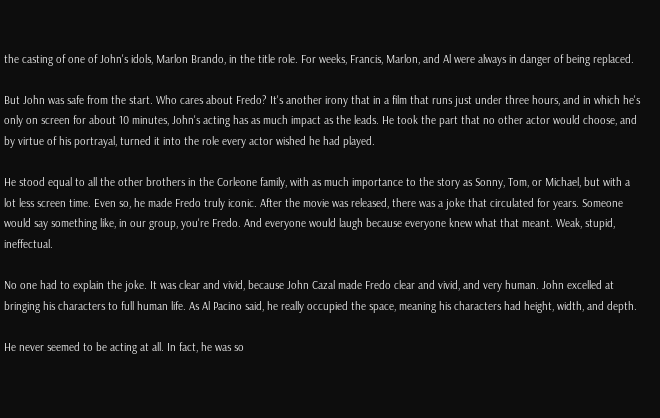the casting of one of John's idols, Marlon Brando, in the title role. For weeks, Francis, Marlon, and Al were always in danger of being replaced.

But John was safe from the start. Who cares about Fredo? It's another irony that in a film that runs just under three hours, and in which he's only on screen for about 10 minutes, John's acting has as much impact as the leads. He took the part that no other actor would choose, and by virtue of his portrayal, turned it into the role every actor wished he had played.

He stood equal to all the other brothers in the Corleone family, with as much importance to the story as Sonny, Tom, or Michael, but with a lot less screen time. Even so, he made Fredo truly iconic. After the movie was released, there was a joke that circulated for years. Someone would say something like, in our group, you're Fredo. And everyone would laugh because everyone knew what that meant. Weak, stupid, ineffectual.

No one had to explain the joke. It was clear and vivid, because John Cazal made Fredo clear and vivid, and very human. John excelled at bringing his characters to full human life. As Al Pacino said, he really occupied the space, meaning his characters had height, width, and depth.

He never seemed to be acting at all. In fact, he was so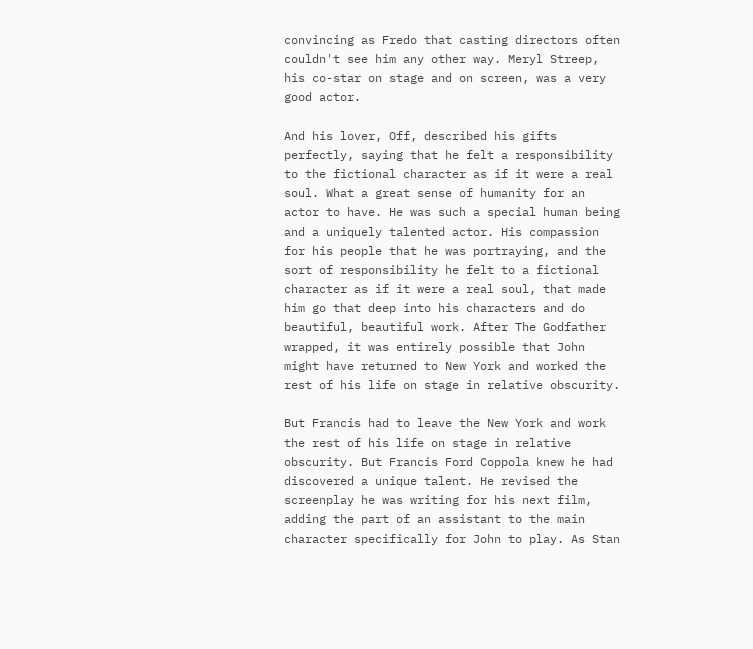convincing as Fredo that casting directors often couldn't see him any other way. Meryl Streep, his co-star on stage and on screen, was a very good actor.

And his lover, Off, described his gifts perfectly, saying that he felt a responsibility to the fictional character as if it were a real soul. What a great sense of humanity for an actor to have. He was such a special human being and a uniquely talented actor. His compassion for his people that he was portraying, and the sort of responsibility he felt to a fictional character as if it were a real soul, that made him go that deep into his characters and do beautiful, beautiful work. After The Godfather wrapped, it was entirely possible that John might have returned to New York and worked the rest of his life on stage in relative obscurity.

But Francis had to leave the New York and work the rest of his life on stage in relative obscurity. But Francis Ford Coppola knew he had discovered a unique talent. He revised the screenplay he was writing for his next film, adding the part of an assistant to the main character specifically for John to play. As Stan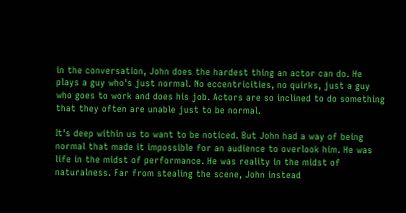in the conversation, John does the hardest thing an actor can do. He plays a guy who's just normal. No eccentricities, no quirks, just a guy who goes to work and does his job. Actors are so inclined to do something that they often are unable just to be normal.

It's deep within us to want to be noticed. But John had a way of being normal that made it impossible for an audience to overlook him. He was life in the midst of performance. He was reality in the midst of naturalness. Far from stealing the scene, John instead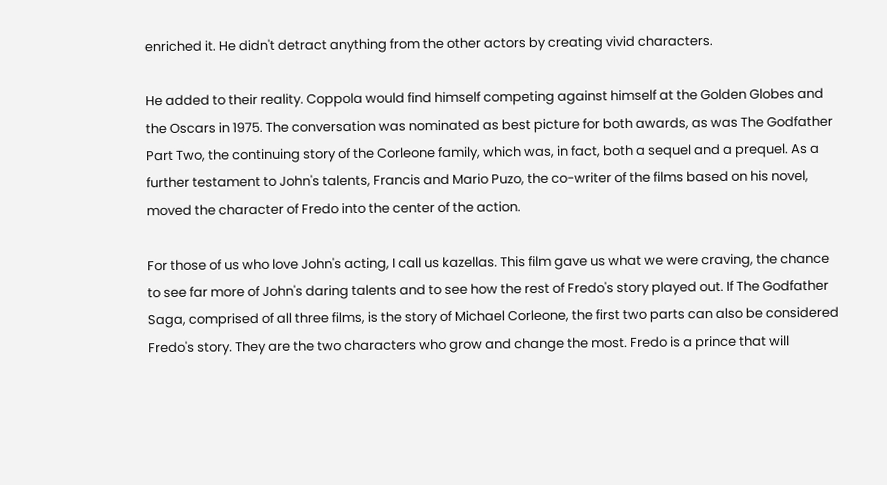enriched it. He didn't detract anything from the other actors by creating vivid characters.

He added to their reality. Coppola would find himself competing against himself at the Golden Globes and the Oscars in 1975. The conversation was nominated as best picture for both awards, as was The Godfather Part Two, the continuing story of the Corleone family, which was, in fact, both a sequel and a prequel. As a further testament to John's talents, Francis and Mario Puzo, the co-writer of the films based on his novel, moved the character of Fredo into the center of the action.

For those of us who love John's acting, I call us kazellas. This film gave us what we were craving, the chance to see far more of John's daring talents and to see how the rest of Fredo's story played out. If The Godfather Saga, comprised of all three films, is the story of Michael Corleone, the first two parts can also be considered Fredo's story. They are the two characters who grow and change the most. Fredo is a prince that will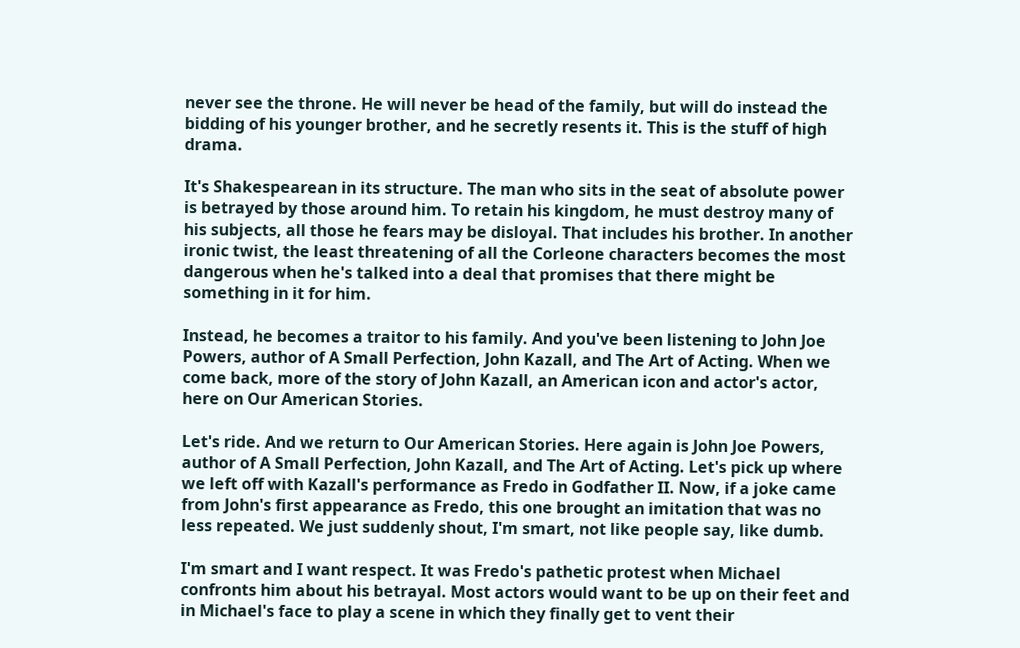never see the throne. He will never be head of the family, but will do instead the bidding of his younger brother, and he secretly resents it. This is the stuff of high drama.

It's Shakespearean in its structure. The man who sits in the seat of absolute power is betrayed by those around him. To retain his kingdom, he must destroy many of his subjects, all those he fears may be disloyal. That includes his brother. In another ironic twist, the least threatening of all the Corleone characters becomes the most dangerous when he's talked into a deal that promises that there might be something in it for him.

Instead, he becomes a traitor to his family. And you've been listening to John Joe Powers, author of A Small Perfection, John Kazall, and The Art of Acting. When we come back, more of the story of John Kazall, an American icon and actor's actor, here on Our American Stories.

Let's ride. And we return to Our American Stories. Here again is John Joe Powers, author of A Small Perfection, John Kazall, and The Art of Acting. Let's pick up where we left off with Kazall's performance as Fredo in Godfather II. Now, if a joke came from John's first appearance as Fredo, this one brought an imitation that was no less repeated. We just suddenly shout, I'm smart, not like people say, like dumb.

I'm smart and I want respect. It was Fredo's pathetic protest when Michael confronts him about his betrayal. Most actors would want to be up on their feet and in Michael's face to play a scene in which they finally get to vent their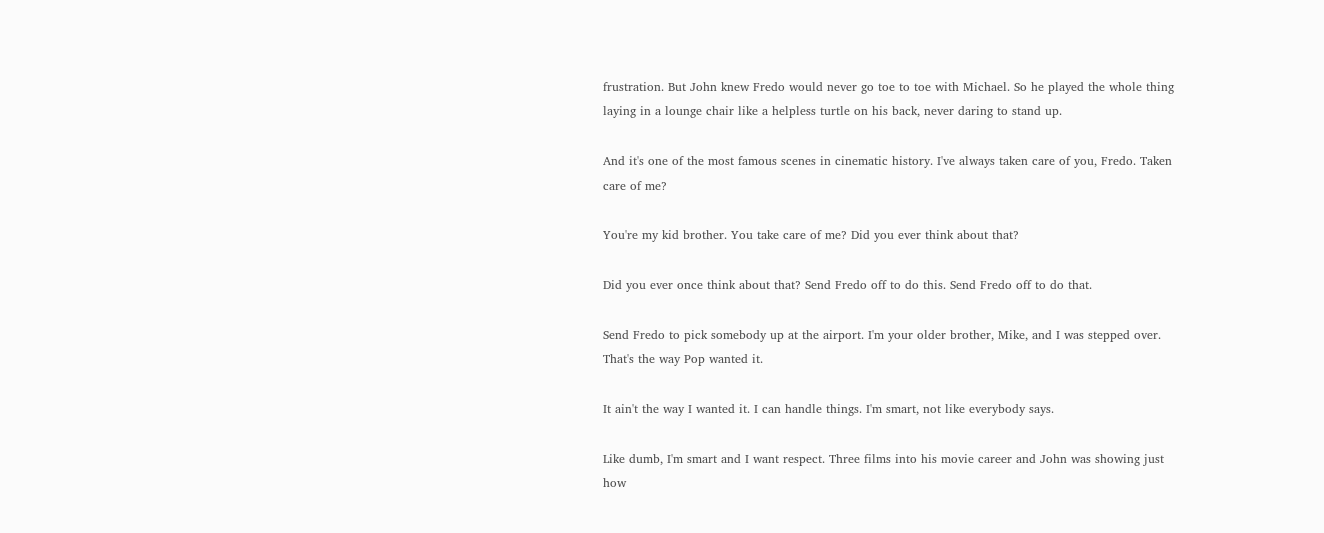frustration. But John knew Fredo would never go toe to toe with Michael. So he played the whole thing laying in a lounge chair like a helpless turtle on his back, never daring to stand up.

And it's one of the most famous scenes in cinematic history. I've always taken care of you, Fredo. Taken care of me?

You're my kid brother. You take care of me? Did you ever think about that?

Did you ever once think about that? Send Fredo off to do this. Send Fredo off to do that.

Send Fredo to pick somebody up at the airport. I'm your older brother, Mike, and I was stepped over. That's the way Pop wanted it.

It ain't the way I wanted it. I can handle things. I'm smart, not like everybody says.

Like dumb, I'm smart and I want respect. Three films into his movie career and John was showing just how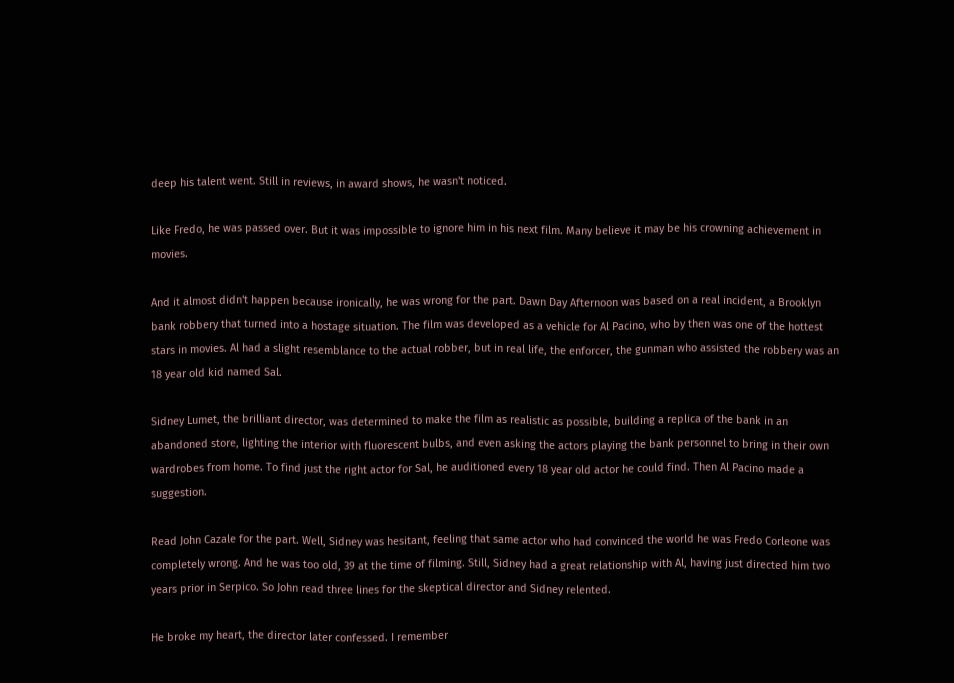deep his talent went. Still in reviews, in award shows, he wasn't noticed.

Like Fredo, he was passed over. But it was impossible to ignore him in his next film. Many believe it may be his crowning achievement in movies.

And it almost didn't happen because ironically, he was wrong for the part. Dawn Day Afternoon was based on a real incident, a Brooklyn bank robbery that turned into a hostage situation. The film was developed as a vehicle for Al Pacino, who by then was one of the hottest stars in movies. Al had a slight resemblance to the actual robber, but in real life, the enforcer, the gunman who assisted the robbery was an 18 year old kid named Sal.

Sidney Lumet, the brilliant director, was determined to make the film as realistic as possible, building a replica of the bank in an abandoned store, lighting the interior with fluorescent bulbs, and even asking the actors playing the bank personnel to bring in their own wardrobes from home. To find just the right actor for Sal, he auditioned every 18 year old actor he could find. Then Al Pacino made a suggestion.

Read John Cazale for the part. Well, Sidney was hesitant, feeling that same actor who had convinced the world he was Fredo Corleone was completely wrong. And he was too old, 39 at the time of filming. Still, Sidney had a great relationship with Al, having just directed him two years prior in Serpico. So John read three lines for the skeptical director and Sidney relented.

He broke my heart, the director later confessed. I remember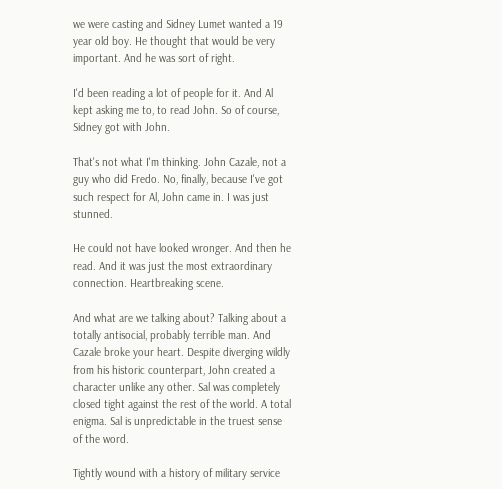we were casting and Sidney Lumet wanted a 19 year old boy. He thought that would be very important. And he was sort of right.

I'd been reading a lot of people for it. And Al kept asking me to, to read John. So of course, Sidney got with John.

That's not what I'm thinking. John Cazale, not a guy who did Fredo. No, finally, because I've got such respect for Al, John came in. I was just stunned.

He could not have looked wronger. And then he read. And it was just the most extraordinary connection. Heartbreaking scene.

And what are we talking about? Talking about a totally antisocial, probably terrible man. And Cazale broke your heart. Despite diverging wildly from his historic counterpart, John created a character unlike any other. Sal was completely closed tight against the rest of the world. A total enigma. Sal is unpredictable in the truest sense of the word.

Tightly wound with a history of military service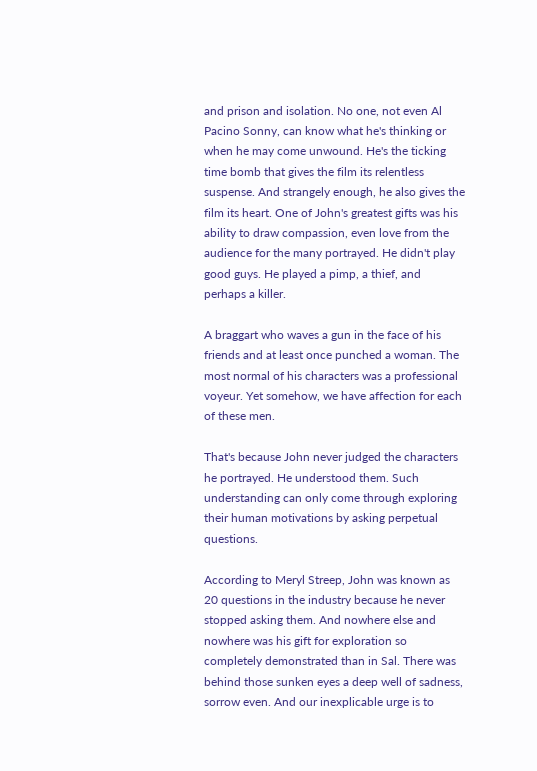and prison and isolation. No one, not even Al Pacino Sonny, can know what he's thinking or when he may come unwound. He's the ticking time bomb that gives the film its relentless suspense. And strangely enough, he also gives the film its heart. One of John's greatest gifts was his ability to draw compassion, even love from the audience for the many portrayed. He didn't play good guys. He played a pimp, a thief, and perhaps a killer.

A braggart who waves a gun in the face of his friends and at least once punched a woman. The most normal of his characters was a professional voyeur. Yet somehow, we have affection for each of these men.

That's because John never judged the characters he portrayed. He understood them. Such understanding can only come through exploring their human motivations by asking perpetual questions.

According to Meryl Streep, John was known as 20 questions in the industry because he never stopped asking them. And nowhere else and nowhere was his gift for exploration so completely demonstrated than in Sal. There was behind those sunken eyes a deep well of sadness, sorrow even. And our inexplicable urge is to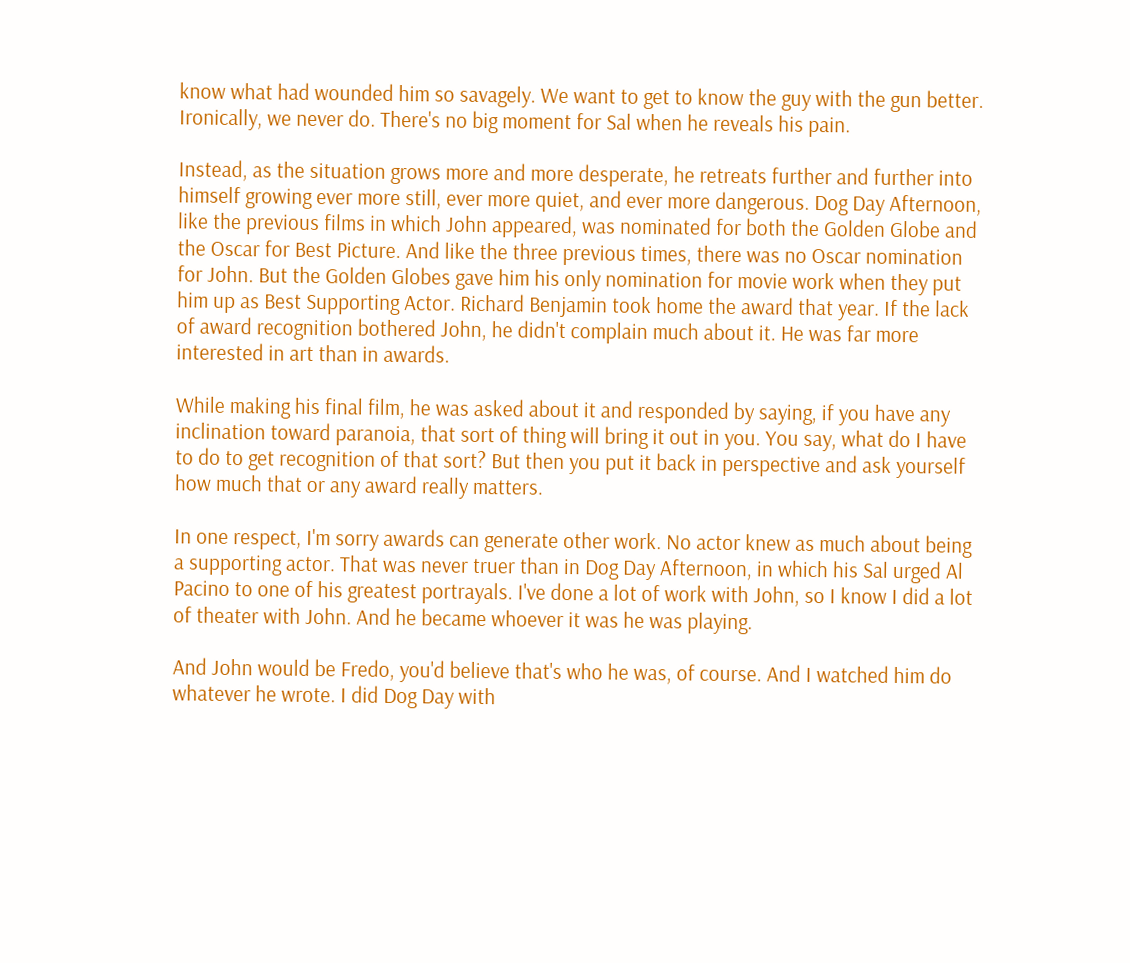know what had wounded him so savagely. We want to get to know the guy with the gun better. Ironically, we never do. There's no big moment for Sal when he reveals his pain.

Instead, as the situation grows more and more desperate, he retreats further and further into himself growing ever more still, ever more quiet, and ever more dangerous. Dog Day Afternoon, like the previous films in which John appeared, was nominated for both the Golden Globe and the Oscar for Best Picture. And like the three previous times, there was no Oscar nomination for John. But the Golden Globes gave him his only nomination for movie work when they put him up as Best Supporting Actor. Richard Benjamin took home the award that year. If the lack of award recognition bothered John, he didn't complain much about it. He was far more interested in art than in awards.

While making his final film, he was asked about it and responded by saying, if you have any inclination toward paranoia, that sort of thing will bring it out in you. You say, what do I have to do to get recognition of that sort? But then you put it back in perspective and ask yourself how much that or any award really matters.

In one respect, I'm sorry awards can generate other work. No actor knew as much about being a supporting actor. That was never truer than in Dog Day Afternoon, in which his Sal urged Al Pacino to one of his greatest portrayals. I've done a lot of work with John, so I know I did a lot of theater with John. And he became whoever it was he was playing.

And John would be Fredo, you'd believe that's who he was, of course. And I watched him do whatever he wrote. I did Dog Day with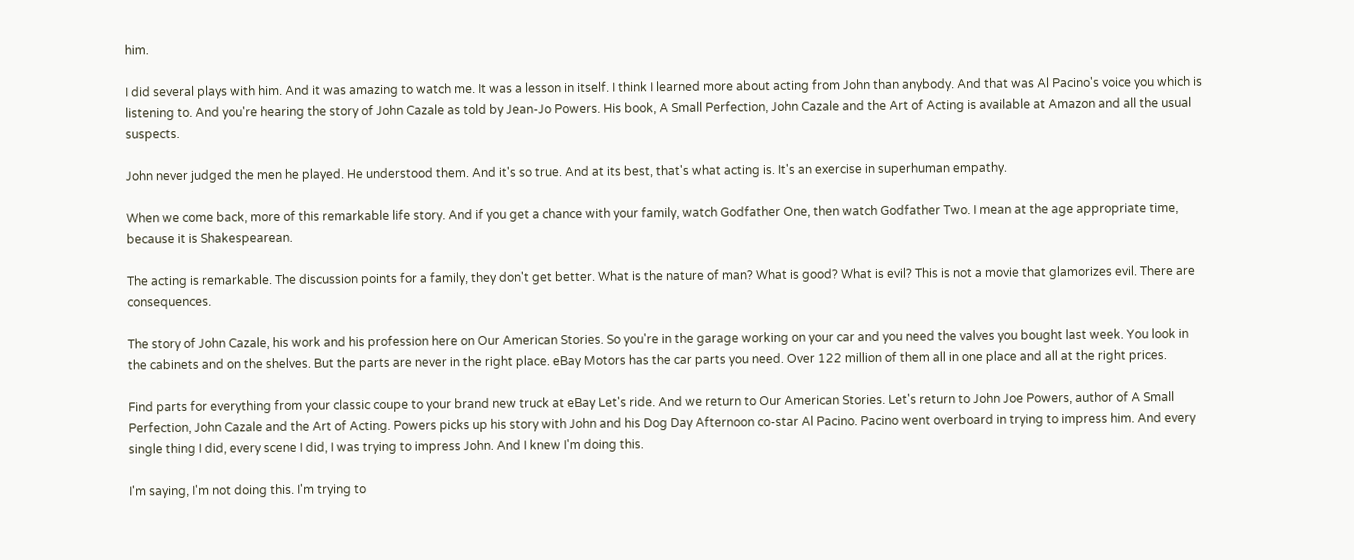him.

I did several plays with him. And it was amazing to watch me. It was a lesson in itself. I think I learned more about acting from John than anybody. And that was Al Pacino's voice you which is listening to. And you're hearing the story of John Cazale as told by Jean-Jo Powers. His book, A Small Perfection, John Cazale and the Art of Acting is available at Amazon and all the usual suspects.

John never judged the men he played. He understood them. And it's so true. And at its best, that's what acting is. It's an exercise in superhuman empathy.

When we come back, more of this remarkable life story. And if you get a chance with your family, watch Godfather One, then watch Godfather Two. I mean at the age appropriate time, because it is Shakespearean.

The acting is remarkable. The discussion points for a family, they don't get better. What is the nature of man? What is good? What is evil? This is not a movie that glamorizes evil. There are consequences.

The story of John Cazale, his work and his profession here on Our American Stories. So you're in the garage working on your car and you need the valves you bought last week. You look in the cabinets and on the shelves. But the parts are never in the right place. eBay Motors has the car parts you need. Over 122 million of them all in one place and all at the right prices.

Find parts for everything from your classic coupe to your brand new truck at eBay Let's ride. And we return to Our American Stories. Let's return to John Joe Powers, author of A Small Perfection, John Cazale and the Art of Acting. Powers picks up his story with John and his Dog Day Afternoon co-star Al Pacino. Pacino went overboard in trying to impress him. And every single thing I did, every scene I did, I was trying to impress John. And I knew I'm doing this.

I'm saying, I'm not doing this. I'm trying to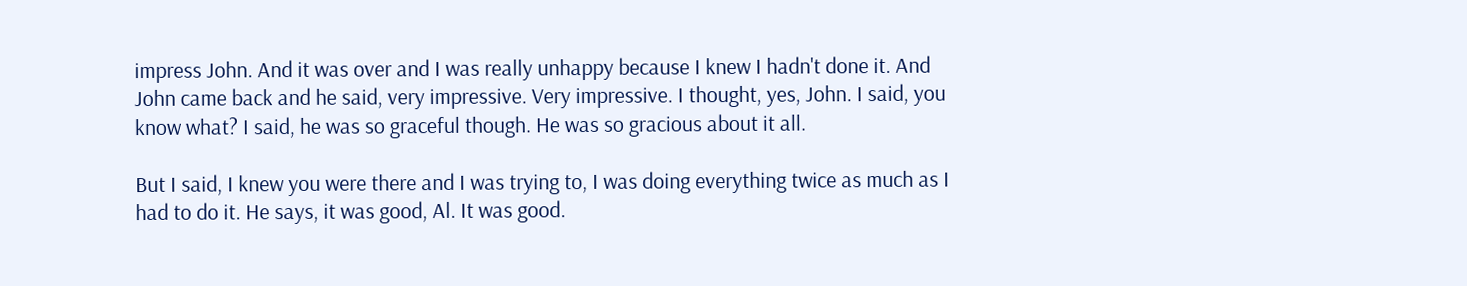impress John. And it was over and I was really unhappy because I knew I hadn't done it. And John came back and he said, very impressive. Very impressive. I thought, yes, John. I said, you know what? I said, he was so graceful though. He was so gracious about it all.

But I said, I knew you were there and I was trying to, I was doing everything twice as much as I had to do it. He says, it was good, Al. It was good.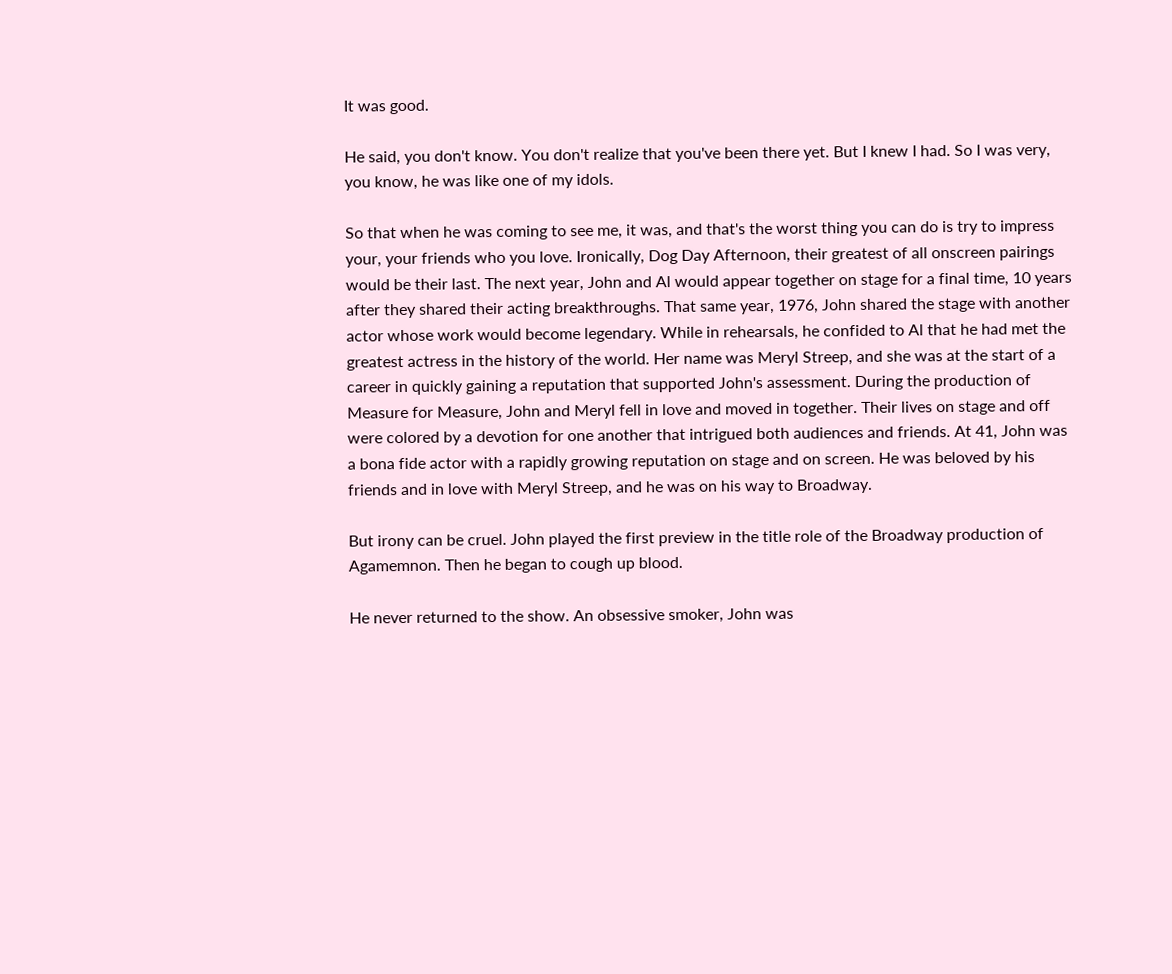It was good.

He said, you don't know. You don't realize that you've been there yet. But I knew I had. So I was very, you know, he was like one of my idols.

So that when he was coming to see me, it was, and that's the worst thing you can do is try to impress your, your friends who you love. Ironically, Dog Day Afternoon, their greatest of all onscreen pairings would be their last. The next year, John and Al would appear together on stage for a final time, 10 years after they shared their acting breakthroughs. That same year, 1976, John shared the stage with another actor whose work would become legendary. While in rehearsals, he confided to Al that he had met the greatest actress in the history of the world. Her name was Meryl Streep, and she was at the start of a career in quickly gaining a reputation that supported John's assessment. During the production of Measure for Measure, John and Meryl fell in love and moved in together. Their lives on stage and off were colored by a devotion for one another that intrigued both audiences and friends. At 41, John was a bona fide actor with a rapidly growing reputation on stage and on screen. He was beloved by his friends and in love with Meryl Streep, and he was on his way to Broadway.

But irony can be cruel. John played the first preview in the title role of the Broadway production of Agamemnon. Then he began to cough up blood.

He never returned to the show. An obsessive smoker, John was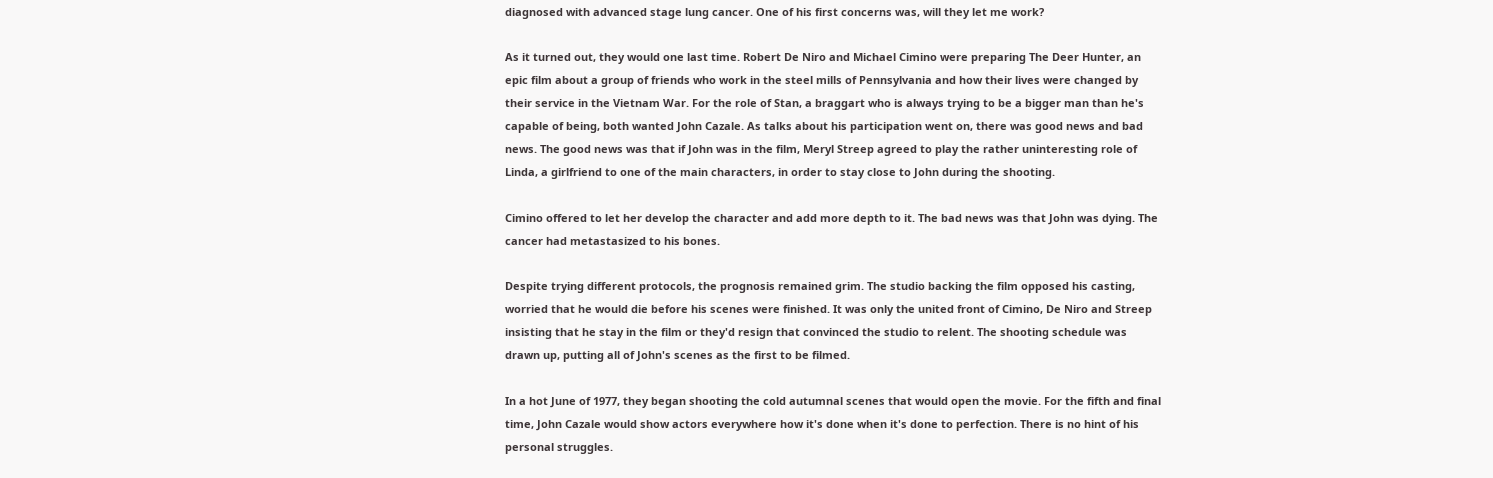diagnosed with advanced stage lung cancer. One of his first concerns was, will they let me work?

As it turned out, they would one last time. Robert De Niro and Michael Cimino were preparing The Deer Hunter, an epic film about a group of friends who work in the steel mills of Pennsylvania and how their lives were changed by their service in the Vietnam War. For the role of Stan, a braggart who is always trying to be a bigger man than he's capable of being, both wanted John Cazale. As talks about his participation went on, there was good news and bad news. The good news was that if John was in the film, Meryl Streep agreed to play the rather uninteresting role of Linda, a girlfriend to one of the main characters, in order to stay close to John during the shooting.

Cimino offered to let her develop the character and add more depth to it. The bad news was that John was dying. The cancer had metastasized to his bones.

Despite trying different protocols, the prognosis remained grim. The studio backing the film opposed his casting, worried that he would die before his scenes were finished. It was only the united front of Cimino, De Niro and Streep insisting that he stay in the film or they'd resign that convinced the studio to relent. The shooting schedule was drawn up, putting all of John's scenes as the first to be filmed.

In a hot June of 1977, they began shooting the cold autumnal scenes that would open the movie. For the fifth and final time, John Cazale would show actors everywhere how it's done when it's done to perfection. There is no hint of his personal struggles.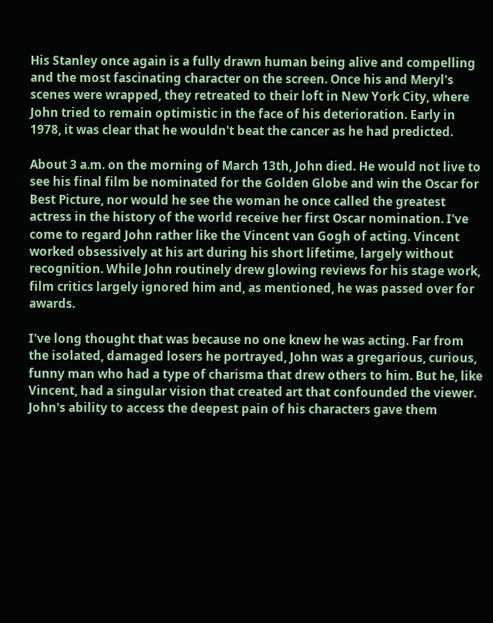His Stanley once again is a fully drawn human being alive and compelling and the most fascinating character on the screen. Once his and Meryl's scenes were wrapped, they retreated to their loft in New York City, where John tried to remain optimistic in the face of his deterioration. Early in 1978, it was clear that he wouldn't beat the cancer as he had predicted.

About 3 a.m. on the morning of March 13th, John died. He would not live to see his final film be nominated for the Golden Globe and win the Oscar for Best Picture, nor would he see the woman he once called the greatest actress in the history of the world receive her first Oscar nomination. I've come to regard John rather like the Vincent van Gogh of acting. Vincent worked obsessively at his art during his short lifetime, largely without recognition. While John routinely drew glowing reviews for his stage work, film critics largely ignored him and, as mentioned, he was passed over for awards.

I've long thought that was because no one knew he was acting. Far from the isolated, damaged losers he portrayed, John was a gregarious, curious, funny man who had a type of charisma that drew others to him. But he, like Vincent, had a singular vision that created art that confounded the viewer. John's ability to access the deepest pain of his characters gave them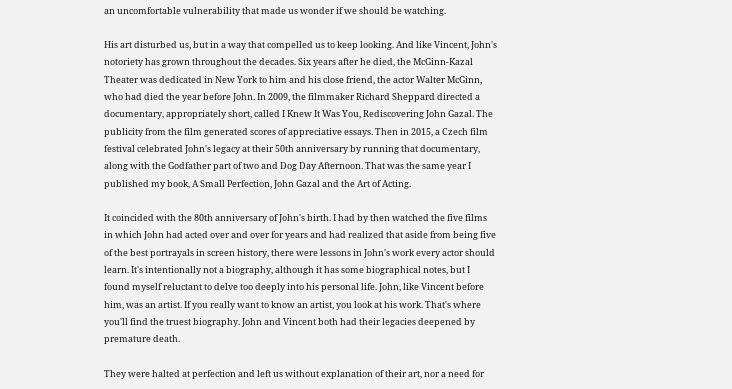an uncomfortable vulnerability that made us wonder if we should be watching.

His art disturbed us, but in a way that compelled us to keep looking. And like Vincent, John's notoriety has grown throughout the decades. Six years after he died, the McGinn-Kazal Theater was dedicated in New York to him and his close friend, the actor Walter McGinn, who had died the year before John. In 2009, the filmmaker Richard Sheppard directed a documentary, appropriately short, called I Knew It Was You, Rediscovering John Gazal. The publicity from the film generated scores of appreciative essays. Then in 2015, a Czech film festival celebrated John's legacy at their 50th anniversary by running that documentary, along with the Godfather part of two and Dog Day Afternoon. That was the same year I published my book, A Small Perfection, John Gazal and the Art of Acting.

It coincided with the 80th anniversary of John's birth. I had by then watched the five films in which John had acted over and over for years and had realized that aside from being five of the best portrayals in screen history, there were lessons in John's work every actor should learn. It's intentionally not a biography, although it has some biographical notes, but I found myself reluctant to delve too deeply into his personal life. John, like Vincent before him, was an artist. If you really want to know an artist, you look at his work. That's where you'll find the truest biography. John and Vincent both had their legacies deepened by premature death.

They were halted at perfection and left us without explanation of their art, nor a need for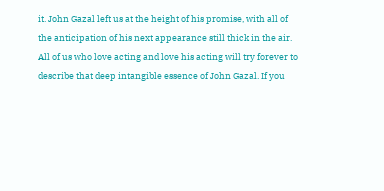it. John Gazal left us at the height of his promise, with all of the anticipation of his next appearance still thick in the air. All of us who love acting and love his acting will try forever to describe that deep intangible essence of John Gazal. If you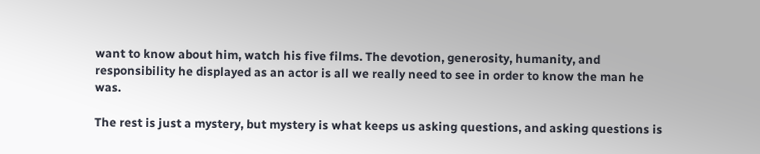want to know about him, watch his five films. The devotion, generosity, humanity, and responsibility he displayed as an actor is all we really need to see in order to know the man he was.

The rest is just a mystery, but mystery is what keeps us asking questions, and asking questions is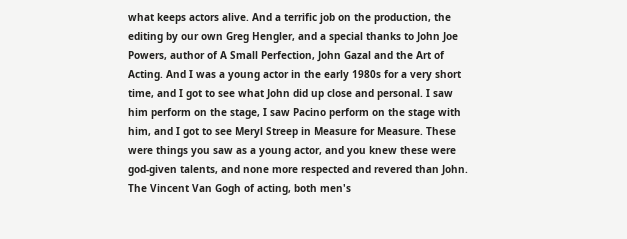what keeps actors alive. And a terrific job on the production, the editing by our own Greg Hengler, and a special thanks to John Joe Powers, author of A Small Perfection, John Gazal and the Art of Acting. And I was a young actor in the early 1980s for a very short time, and I got to see what John did up close and personal. I saw him perform on the stage, I saw Pacino perform on the stage with him, and I got to see Meryl Streep in Measure for Measure. These were things you saw as a young actor, and you knew these were god-given talents, and none more respected and revered than John. The Vincent Van Gogh of acting, both men's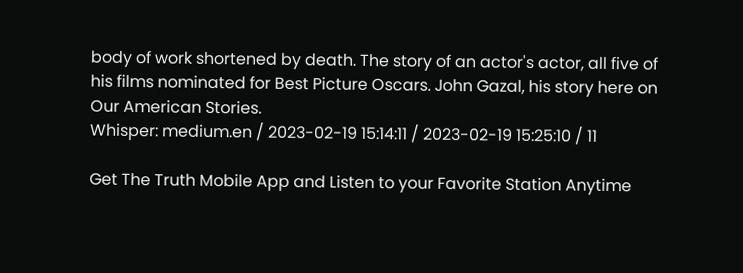body of work shortened by death. The story of an actor's actor, all five of his films nominated for Best Picture Oscars. John Gazal, his story here on Our American Stories.
Whisper: medium.en / 2023-02-19 15:14:11 / 2023-02-19 15:25:10 / 11

Get The Truth Mobile App and Listen to your Favorite Station Anytime